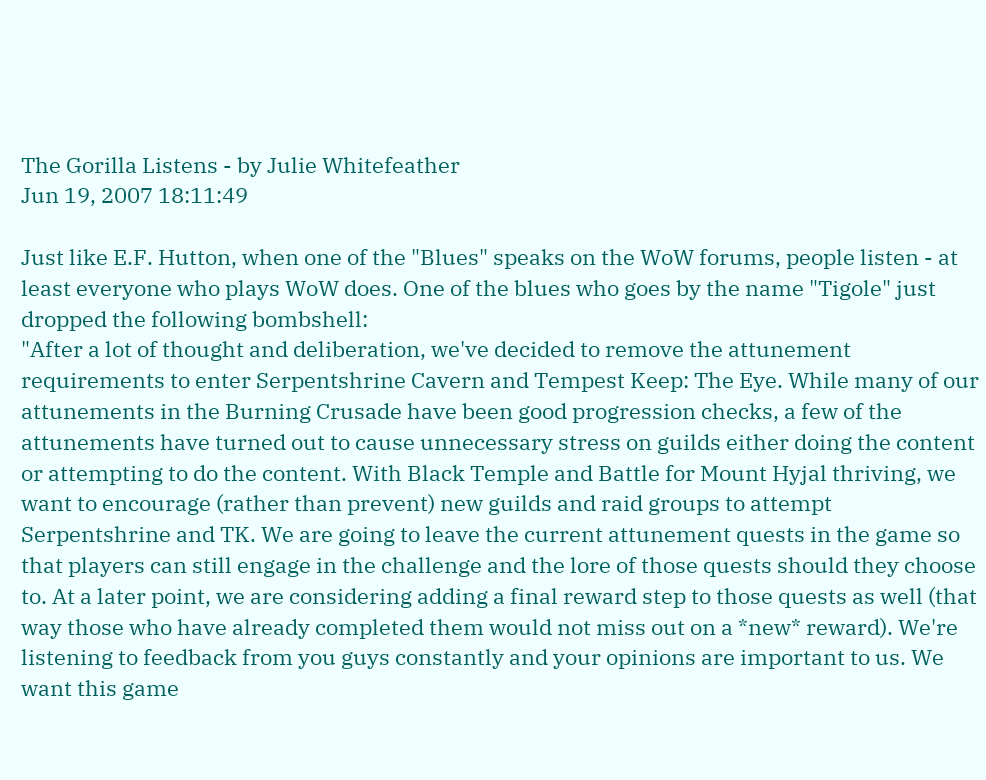The Gorilla Listens - by Julie Whitefeather
Jun 19, 2007 18:11:49

Just like E.F. Hutton, when one of the "Blues" speaks on the WoW forums, people listen - at least everyone who plays WoW does. One of the blues who goes by the name "Tigole" just dropped the following bombshell:
"After a lot of thought and deliberation, we've decided to remove the attunement requirements to enter Serpentshrine Cavern and Tempest Keep: The Eye. While many of our attunements in the Burning Crusade have been good progression checks, a few of the attunements have turned out to cause unnecessary stress on guilds either doing the content or attempting to do the content. With Black Temple and Battle for Mount Hyjal thriving, we want to encourage (rather than prevent) new guilds and raid groups to attempt Serpentshrine and TK. We are going to leave the current attunement quests in the game so that players can still engage in the challenge and the lore of those quests should they choose to. At a later point, we are considering adding a final reward step to those quests as well (that way those who have already completed them would not miss out on a *new* reward). We're listening to feedback from you guys constantly and your opinions are important to us. We want this game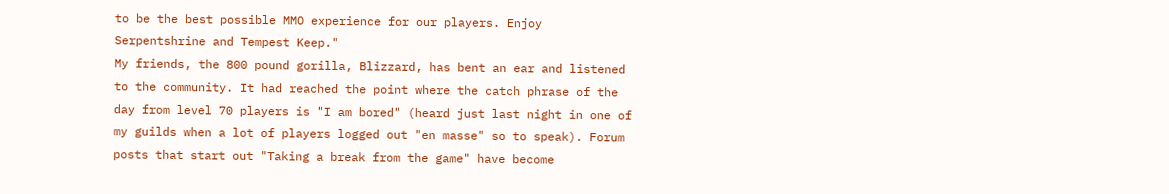to be the best possible MMO experience for our players. Enjoy Serpentshrine and Tempest Keep."
My friends, the 800 pound gorilla, Blizzard, has bent an ear and listened to the community. It had reached the point where the catch phrase of the day from level 70 players is "I am bored" (heard just last night in one of my guilds when a lot of players logged out "en masse" so to speak). Forum posts that start out "Taking a break from the game" have become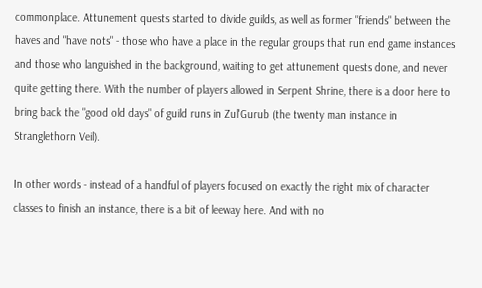commonplace. Attunement quests started to divide guilds, as well as former "friends" between the haves and "have nots" - those who have a place in the regular groups that run end game instances and those who languished in the background, waiting to get attunement quests done, and never quite getting there. With the number of players allowed in Serpent Shrine, there is a door here to bring back the "good old days" of guild runs in Zul'Gurub (the twenty man instance in Stranglethorn Veil).

In other words - instead of a handful of players focused on exactly the right mix of character classes to finish an instance, there is a bit of leeway here. And with no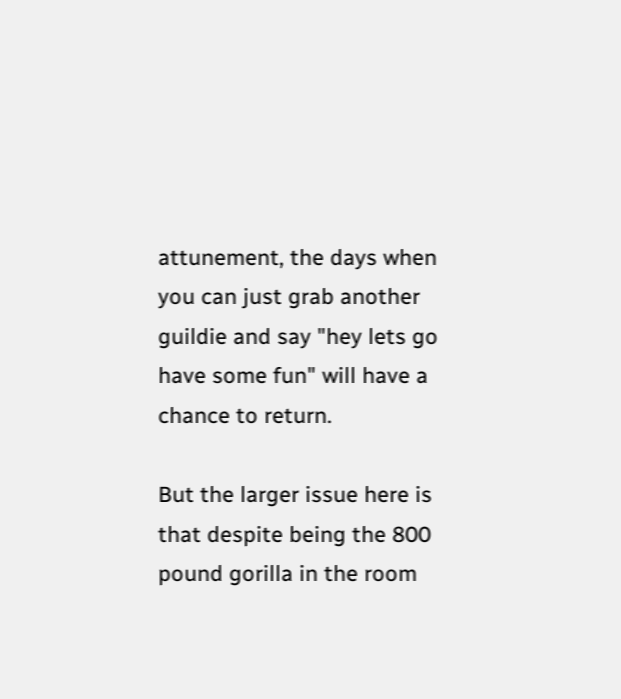attunement, the days when you can just grab another guildie and say "hey lets go have some fun" will have a chance to return.

But the larger issue here is that despite being the 800 pound gorilla in the room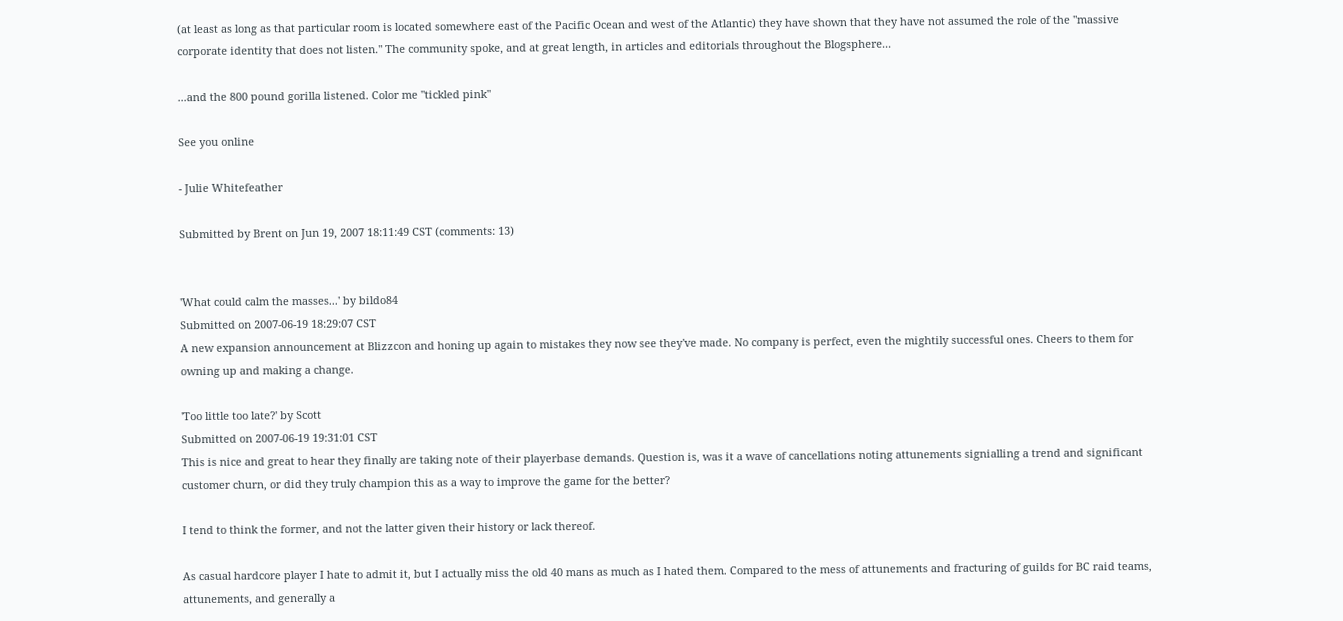(at least as long as that particular room is located somewhere east of the Pacific Ocean and west of the Atlantic) they have shown that they have not assumed the role of the "massive corporate identity that does not listen." The community spoke, and at great length, in articles and editorials throughout the Blogsphere...

...and the 800 pound gorilla listened. Color me "tickled pink"

See you online

- Julie Whitefeather

Submitted by Brent on Jun 19, 2007 18:11:49 CST (comments: 13)


'What could calm the masses...' by bildo84
Submitted on 2007-06-19 18:29:07 CST
A new expansion announcement at Blizzcon and honing up again to mistakes they now see they've made. No company is perfect, even the mightily successful ones. Cheers to them for owning up and making a change.

'Too little too late?' by Scott
Submitted on 2007-06-19 19:31:01 CST
This is nice and great to hear they finally are taking note of their playerbase demands. Question is, was it a wave of cancellations noting attunements signialling a trend and significant customer churn, or did they truly champion this as a way to improve the game for the better?

I tend to think the former, and not the latter given their history or lack thereof.

As casual hardcore player I hate to admit it, but I actually miss the old 40 mans as much as I hated them. Compared to the mess of attunements and fracturing of guilds for BC raid teams, attunements, and generally a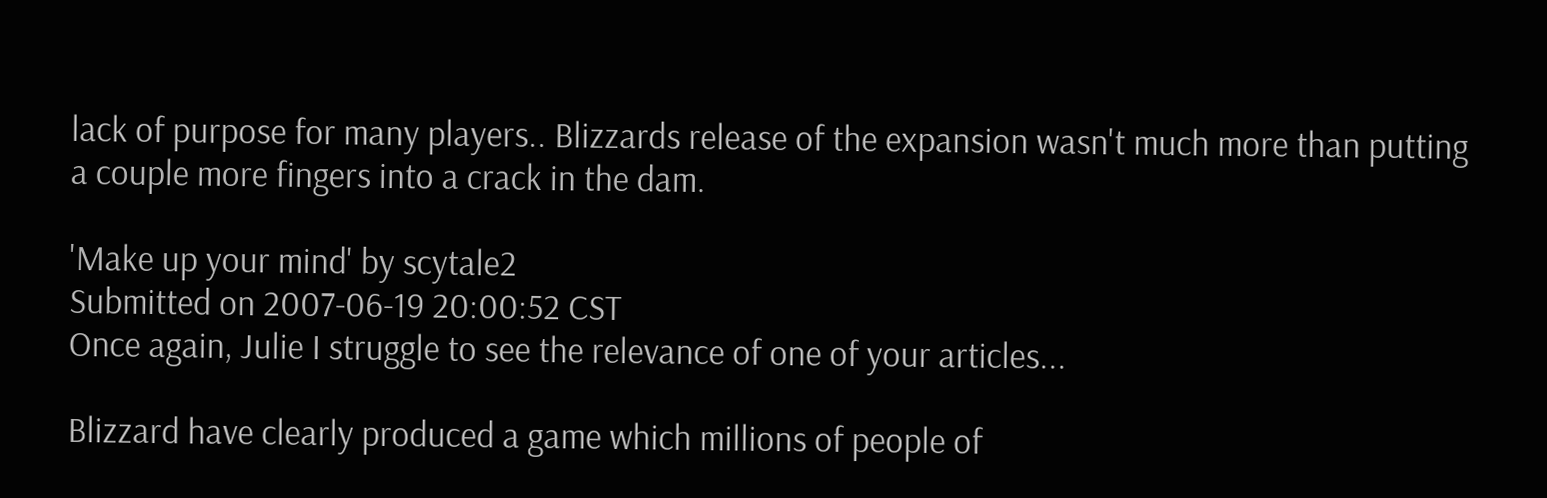lack of purpose for many players.. Blizzards release of the expansion wasn't much more than putting a couple more fingers into a crack in the dam.

'Make up your mind' by scytale2
Submitted on 2007-06-19 20:00:52 CST
Once again, Julie I struggle to see the relevance of one of your articles...

Blizzard have clearly produced a game which millions of people of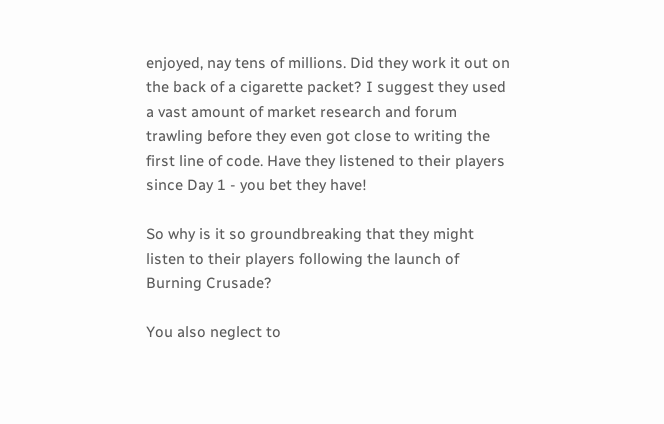enjoyed, nay tens of millions. Did they work it out on the back of a cigarette packet? I suggest they used a vast amount of market research and forum trawling before they even got close to writing the first line of code. Have they listened to their players since Day 1 - you bet they have!

So why is it so groundbreaking that they might listen to their players following the launch of Burning Crusade?

You also neglect to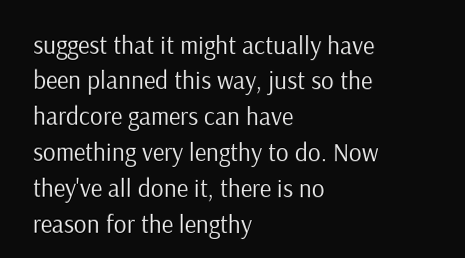suggest that it might actually have been planned this way, just so the hardcore gamers can have something very lengthy to do. Now they've all done it, there is no reason for the lengthy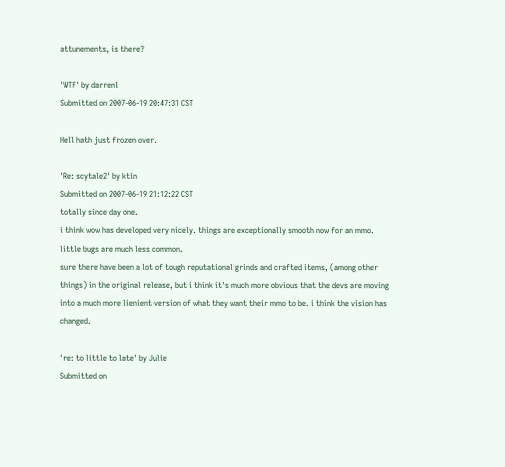attunements, is there?

'WTF' by darrenl
Submitted on 2007-06-19 20:47:31 CST

Hell hath just frozen over.

'Re: scytale2' by ktin
Submitted on 2007-06-19 21:12:22 CST
totally since day one.
i think wow has developed very nicely. things are exceptionally smooth now for an mmo. little bugs are much less common.
sure there have been a lot of tough reputational grinds and crafted items, (among other things) in the original release, but i think it's much more obvious that the devs are moving into a much more lienient version of what they want their mmo to be. i think the vision has changed.

're: to little to late' by Julie
Submitted on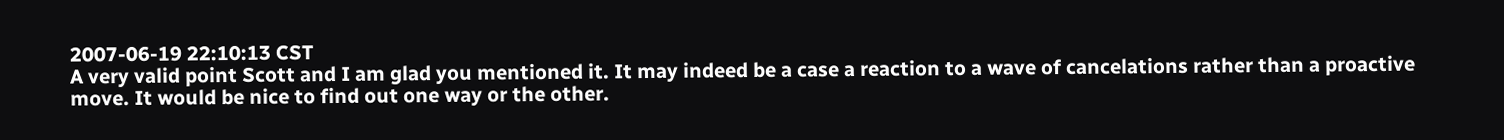2007-06-19 22:10:13 CST
A very valid point Scott and I am glad you mentioned it. It may indeed be a case a reaction to a wave of cancelations rather than a proactive move. It would be nice to find out one way or the other.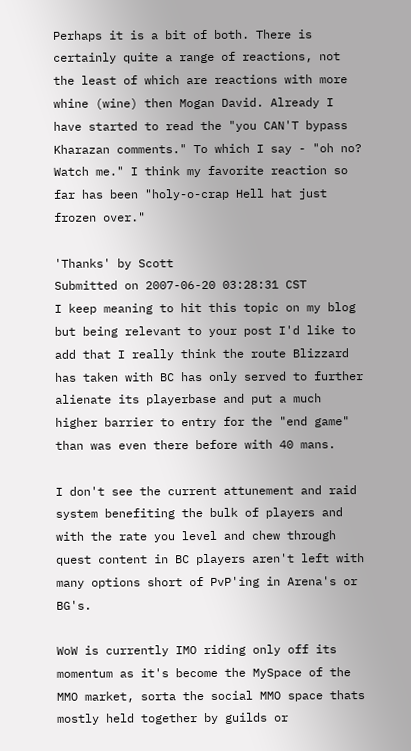Perhaps it is a bit of both. There is certainly quite a range of reactions, not the least of which are reactions with more whine (wine) then Mogan David. Already I have started to read the "you CAN'T bypass Kharazan comments." To which I say - "oh no? Watch me." I think my favorite reaction so far has been "holy-o-crap Hell hat just frozen over."

'Thanks' by Scott
Submitted on 2007-06-20 03:28:31 CST
I keep meaning to hit this topic on my blog but being relevant to your post I'd like to add that I really think the route Blizzard has taken with BC has only served to further alienate its playerbase and put a much higher barrier to entry for the "end game" than was even there before with 40 mans.

I don't see the current attunement and raid system benefiting the bulk of players and with the rate you level and chew through quest content in BC players aren't left with many options short of PvP'ing in Arena's or BG's.

WoW is currently IMO riding only off its momentum as it's become the MySpace of the MMO market, sorta the social MMO space thats mostly held together by guilds or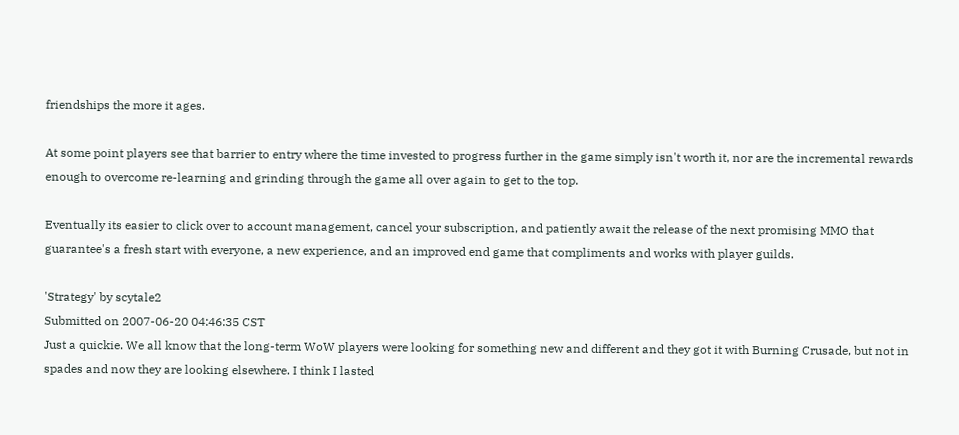friendships the more it ages.

At some point players see that barrier to entry where the time invested to progress further in the game simply isn't worth it, nor are the incremental rewards enough to overcome re-learning and grinding through the game all over again to get to the top.

Eventually its easier to click over to account management, cancel your subscription, and patiently await the release of the next promising MMO that guarantee's a fresh start with everyone, a new experience, and an improved end game that compliments and works with player guilds.

'Strategy' by scytale2
Submitted on 2007-06-20 04:46:35 CST
Just a quickie. We all know that the long-term WoW players were looking for something new and different and they got it with Burning Crusade, but not in spades and now they are looking elsewhere. I think I lasted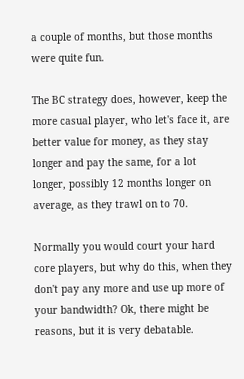a couple of months, but those months were quite fun.

The BC strategy does, however, keep the more casual player, who let's face it, are better value for money, as they stay longer and pay the same, for a lot longer, possibly 12 months longer on average, as they trawl on to 70.

Normally you would court your hard core players, but why do this, when they don't pay any more and use up more of your bandwidth? Ok, there might be reasons, but it is very debatable.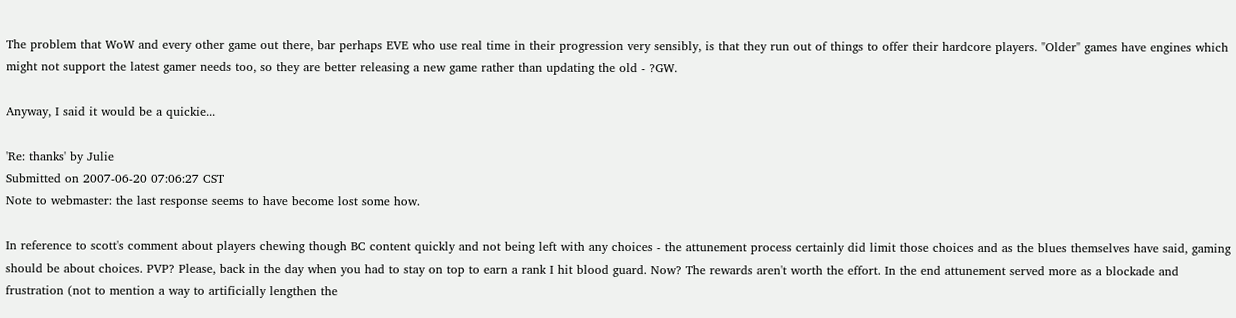The problem that WoW and every other game out there, bar perhaps EVE who use real time in their progression very sensibly, is that they run out of things to offer their hardcore players. "Older" games have engines which might not support the latest gamer needs too, so they are better releasing a new game rather than updating the old - ?GW.

Anyway, I said it would be a quickie...

'Re: thanks' by Julie
Submitted on 2007-06-20 07:06:27 CST
Note to webmaster: the last response seems to have become lost some how.

In reference to scott's comment about players chewing though BC content quickly and not being left with any choices - the attunement process certainly did limit those choices and as the blues themselves have said, gaming should be about choices. PVP? Please, back in the day when you had to stay on top to earn a rank I hit blood guard. Now? The rewards aren't worth the effort. In the end attunement served more as a blockade and frustration (not to mention a way to artificially lengthen the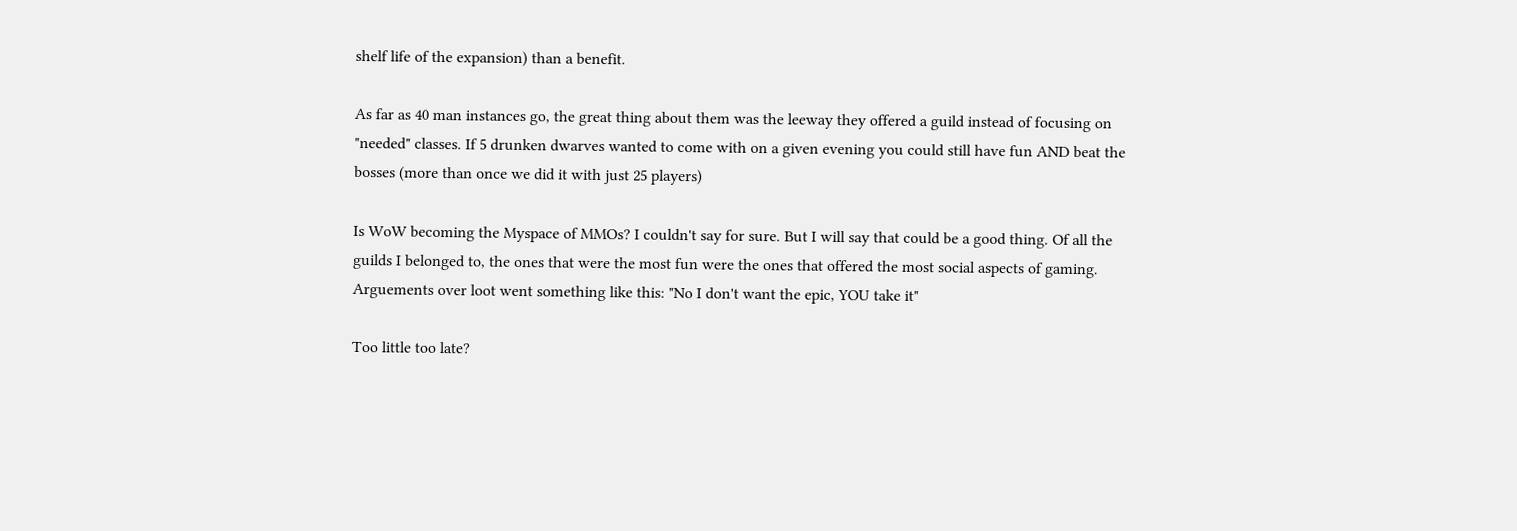shelf life of the expansion) than a benefit.

As far as 40 man instances go, the great thing about them was the leeway they offered a guild instead of focusing on "needed" classes. If 5 drunken dwarves wanted to come with on a given evening you could still have fun AND beat the bosses (more than once we did it with just 25 players)

Is WoW becoming the Myspace of MMOs? I couldn't say for sure. But I will say that could be a good thing. Of all the guilds I belonged to, the ones that were the most fun were the ones that offered the most social aspects of gaming. Arguements over loot went something like this: "No I don't want the epic, YOU take it"

Too little too late?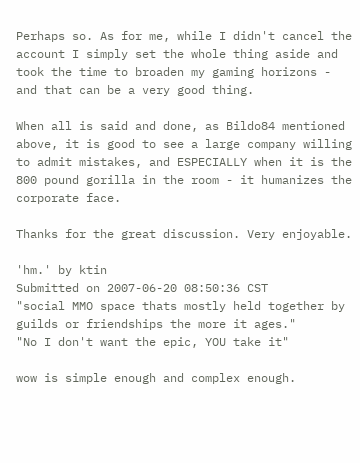Perhaps so. As for me, while I didn't cancel the account I simply set the whole thing aside and took the time to broaden my gaming horizons - and that can be a very good thing.

When all is said and done, as Bildo84 mentioned above, it is good to see a large company willing to admit mistakes, and ESPECIALLY when it is the 800 pound gorilla in the room - it humanizes the corporate face.

Thanks for the great discussion. Very enjoyable.

'hm.' by ktin
Submitted on 2007-06-20 08:50:36 CST
"social MMO space thats mostly held together by guilds or friendships the more it ages."
"No I don't want the epic, YOU take it"

wow is simple enough and complex enough.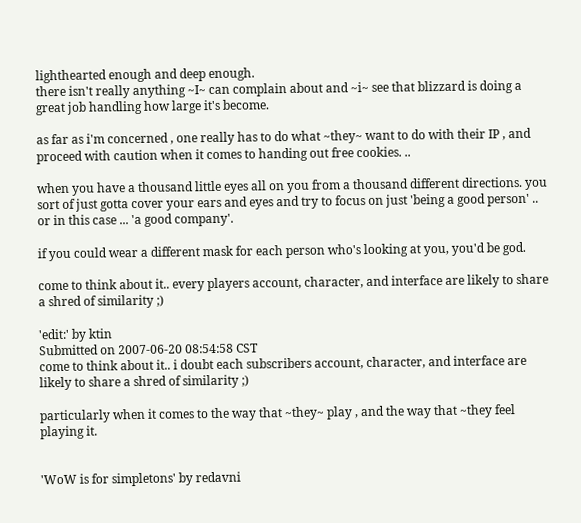lighthearted enough and deep enough.
there isn't really anything ~I~ can complain about and ~i~ see that blizzard is doing a great job handling how large it's become.

as far as i'm concerned , one really has to do what ~they~ want to do with their IP , and proceed with caution when it comes to handing out free cookies. ..

when you have a thousand little eyes all on you from a thousand different directions. you sort of just gotta cover your ears and eyes and try to focus on just 'being a good person' .. or in this case ... 'a good company'.

if you could wear a different mask for each person who's looking at you, you'd be god.

come to think about it.. every players account, character, and interface are likely to share a shred of similarity ;)

'edit:' by ktin
Submitted on 2007-06-20 08:54:58 CST
come to think about it.. i doubt each subscribers account, character, and interface are likely to share a shred of similarity ;)

particularly when it comes to the way that ~they~ play , and the way that ~they feel playing it.


'WoW is for simpletons' by redavni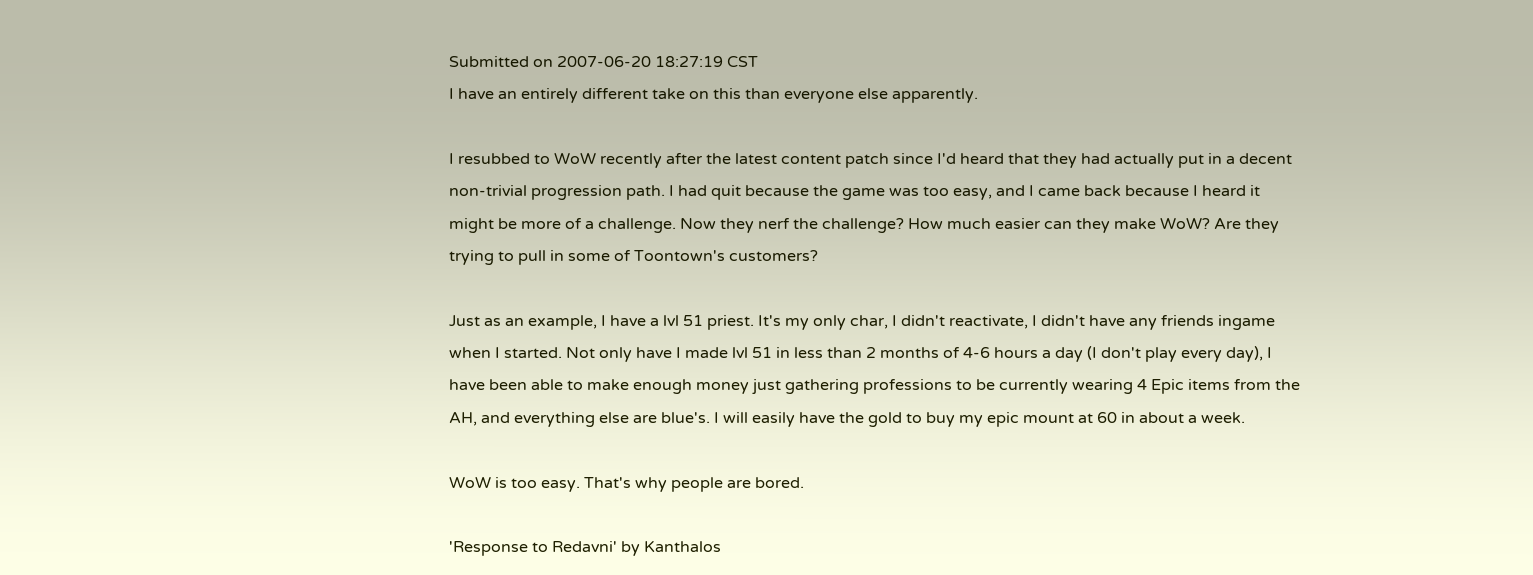Submitted on 2007-06-20 18:27:19 CST
I have an entirely different take on this than everyone else apparently.

I resubbed to WoW recently after the latest content patch since I'd heard that they had actually put in a decent non-trivial progression path. I had quit because the game was too easy, and I came back because I heard it might be more of a challenge. Now they nerf the challenge? How much easier can they make WoW? Are they trying to pull in some of Toontown's customers?

Just as an example, I have a lvl 51 priest. It's my only char, I didn't reactivate, I didn't have any friends ingame when I started. Not only have I made lvl 51 in less than 2 months of 4-6 hours a day (I don't play every day), I have been able to make enough money just gathering professions to be currently wearing 4 Epic items from the AH, and everything else are blue's. I will easily have the gold to buy my epic mount at 60 in about a week.

WoW is too easy. That's why people are bored.

'Response to Redavni' by Kanthalos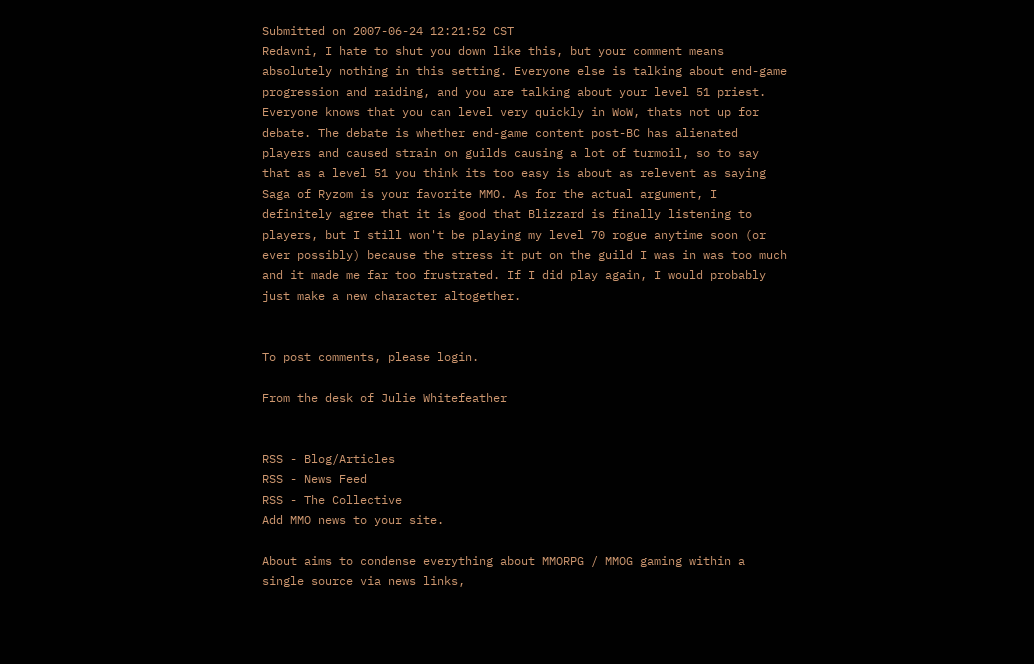Submitted on 2007-06-24 12:21:52 CST
Redavni, I hate to shut you down like this, but your comment means absolutely nothing in this setting. Everyone else is talking about end-game progression and raiding, and you are talking about your level 51 priest. Everyone knows that you can level very quickly in WoW, thats not up for debate. The debate is whether end-game content post-BC has alienated players and caused strain on guilds causing a lot of turmoil, so to say that as a level 51 you think its too easy is about as relevent as saying Saga of Ryzom is your favorite MMO. As for the actual argument, I definitely agree that it is good that Blizzard is finally listening to players, but I still won't be playing my level 70 rogue anytime soon (or ever possibly) because the stress it put on the guild I was in was too much and it made me far too frustrated. If I did play again, I would probably just make a new character altogether.


To post comments, please login.

From the desk of Julie Whitefeather


RSS - Blog/Articles
RSS - News Feed
RSS - The Collective
Add MMO news to your site.

About aims to condense everything about MMORPG / MMOG gaming within a single source via news links,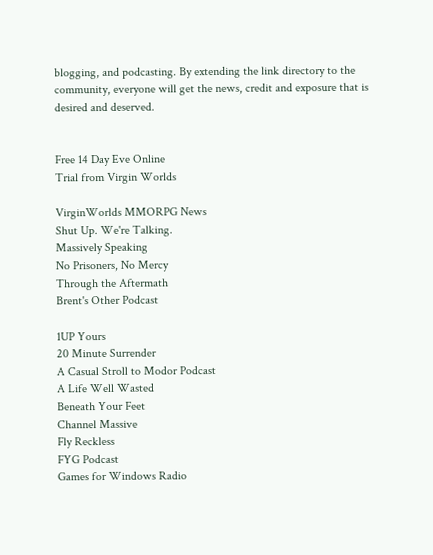blogging, and podcasting. By extending the link directory to the community, everyone will get the news, credit and exposure that is desired and deserved.


Free 14 Day Eve Online
Trial from Virgin Worlds

VirginWorlds MMORPG News
Shut Up. We're Talking.
Massively Speaking
No Prisoners, No Mercy
Through the Aftermath
Brent's Other Podcast

1UP Yours
20 Minute Surrender
A Casual Stroll to Modor Podcast
A Life Well Wasted
Beneath Your Feet
Channel Massive
Fly Reckless
FYG Podcast
Games for Windows Radio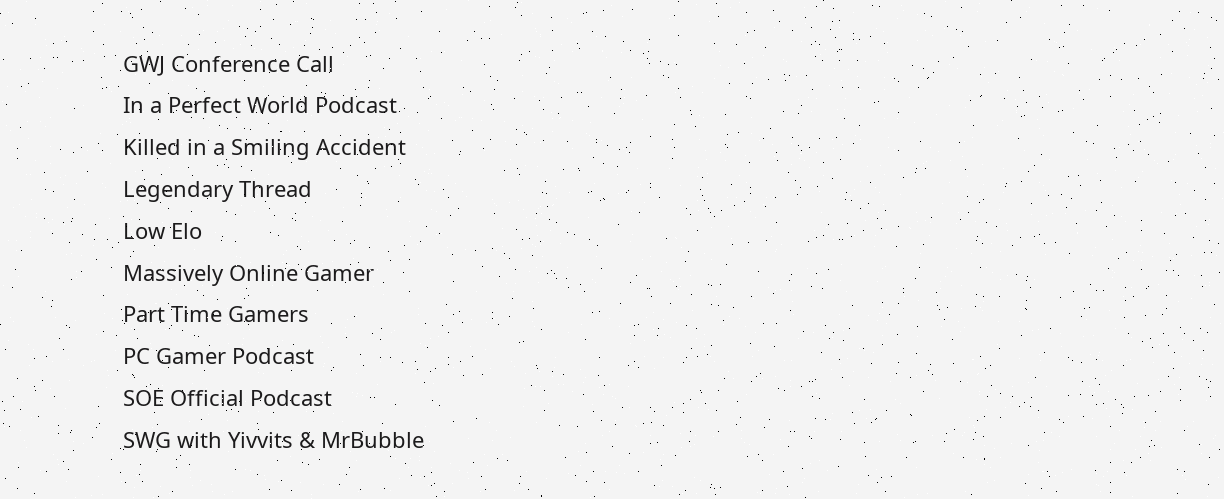GWJ Conference Call
In a Perfect World Podcast
Killed in a Smiling Accident
Legendary Thread
Low Elo
Massively Online Gamer
Part Time Gamers
PC Gamer Podcast
SOE Official Podcast
SWG with Yivvits & MrBubble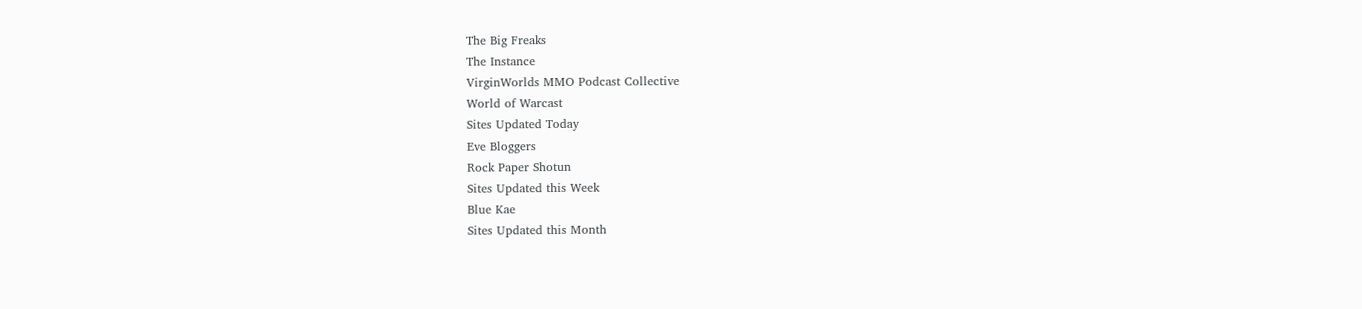The Big Freaks
The Instance
VirginWorlds MMO Podcast Collective
World of Warcast
Sites Updated Today
Eve Bloggers
Rock Paper Shotun
Sites Updated this Week
Blue Kae
Sites Updated this Month